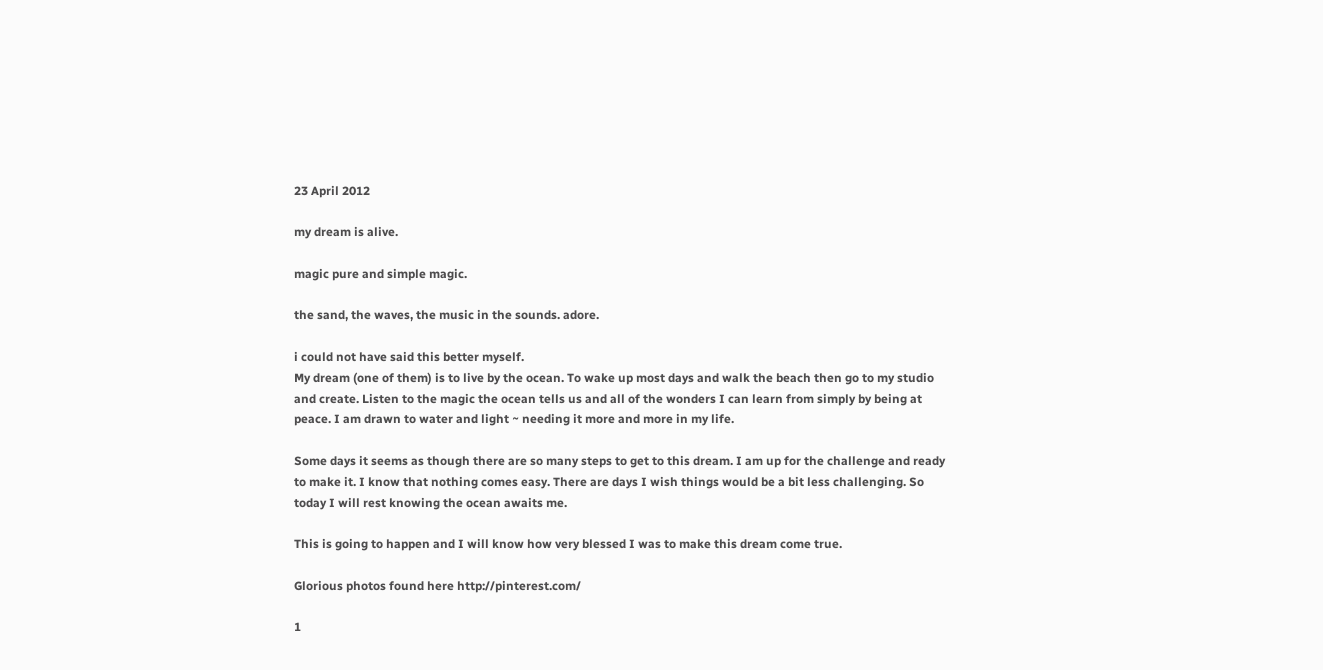23 April 2012

my dream is alive.

magic pure and simple magic.

the sand, the waves, the music in the sounds. adore.

i could not have said this better myself.
My dream (one of them) is to live by the ocean. To wake up most days and walk the beach then go to my studio and create. Listen to the magic the ocean tells us and all of the wonders I can learn from simply by being at peace. I am drawn to water and light ~ needing it more and more in my life.

Some days it seems as though there are so many steps to get to this dream. I am up for the challenge and ready to make it. I know that nothing comes easy. There are days I wish things would be a bit less challenging. So today I will rest knowing the ocean awaits me.

This is going to happen and I will know how very blessed I was to make this dream come true.

Glorious photos found here http://pinterest.com/

1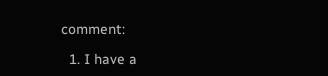comment:

  1. I have a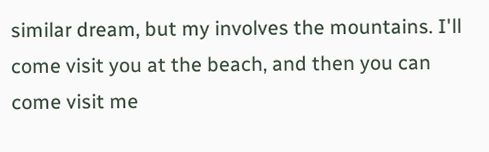similar dream, but my involves the mountains. I'll come visit you at the beach, and then you can come visit me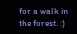for a walk in the forest. :)